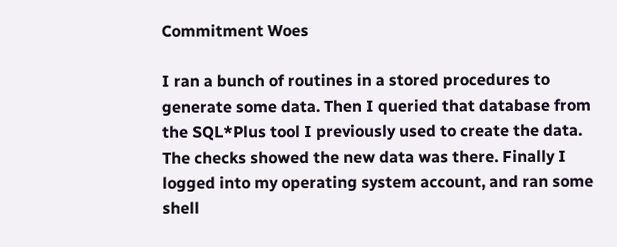Commitment Woes

I ran a bunch of routines in a stored procedures to generate some data. Then I queried that database from the SQL*Plus tool I previously used to create the data. The checks showed the new data was there. Finally I logged into my operating system account, and ran some shell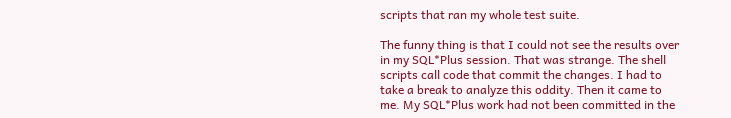scripts that ran my whole test suite.

The funny thing is that I could not see the results over in my SQL*Plus session. That was strange. The shell scripts call code that commit the changes. I had to take a break to analyze this oddity. Then it came to me. My SQL*Plus work had not been committed in the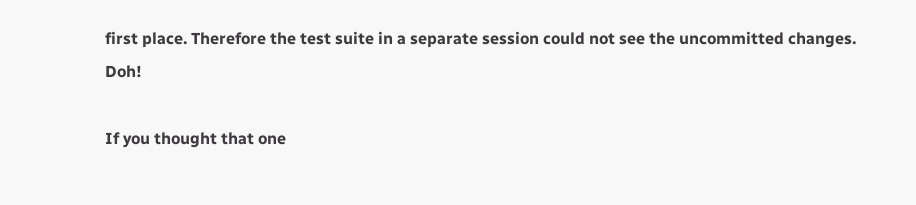first place. Therefore the test suite in a separate session could not see the uncommitted changes. Doh!

If you thought that one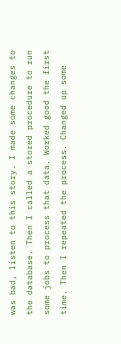was bad, listen to this story. I made some changes to the database. Then I called a stored procedure to run some jobs to process that data. Worked good the first time. Then I repeated the process. Changed up some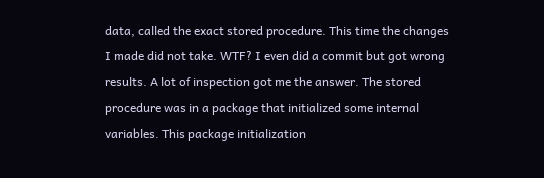data, called the exact stored procedure. This time the changes I made did not take. WTF? I even did a commit but got wrong results. A lot of inspection got me the answer. The stored procedure was in a package that initialized some internal variables. This package initialization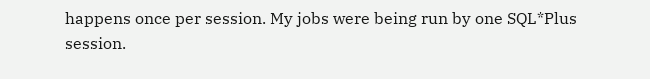happens once per session. My jobs were being run by one SQL*Plus session.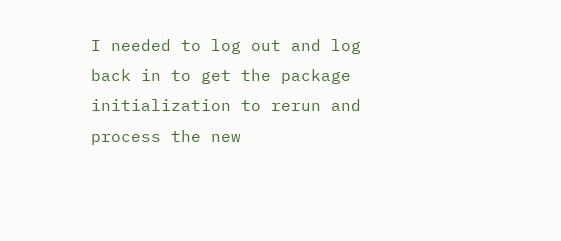I needed to log out and log back in to get the package initialization to rerun and process the new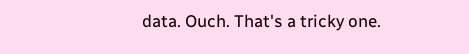data. Ouch. That's a tricky one.